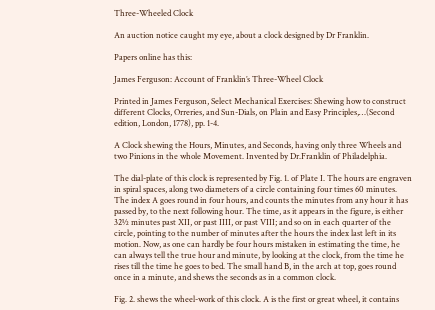Three-Wheeled Clock

An auction notice caught my eye, about a clock designed by Dr Franklin.

Papers online has this:

James Ferguson: Account of Franklin’s Three-Wheel Clock

Printed in James Ferguson, Select Mechanical Exercises: Shewing how to construct different Clocks, Orreries, and Sun-Dials, on Plain and Easy Principles,…(Second edition, London, 1778), pp. 1-4.

A Clock shewing the Hours, Minutes, and Seconds, having only three Wheels and two Pinions in the whole Movement. Invented by Dr.Franklin of Philadelphia.

The dial-plate of this clock is represented by Fig. 1. of Plate I. The hours are engraven in spiral spaces, along two diameters of a circle containing four times 60 minutes. The index A goes round in four hours, and counts the minutes from any hour it has passed by, to the next following hour. The time, as it appears in the figure, is either 32½ minutes past XII, or past IIII, or past VIII; and so on in each quarter of the circle, pointing to the number of minutes after the hours the index last left in its motion. Now, as one can hardly be four hours mistaken in estimating the time, he can always tell the true hour and minute, by looking at the clock, from the time he rises till the time he goes to bed. The small hand B, in the arch at top, goes round once in a minute, and shews the seconds as in a common clock.

Fig. 2. shews the wheel-work of this clock. A is the first or great wheel, it contains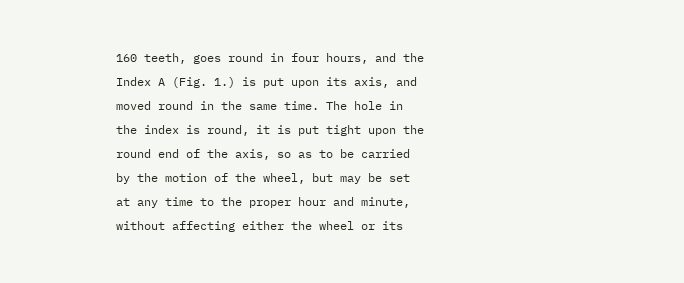160 teeth, goes round in four hours, and the Index A (Fig. 1.) is put upon its axis, and moved round in the same time. The hole in the index is round, it is put tight upon the round end of the axis, so as to be carried by the motion of the wheel, but may be set at any time to the proper hour and minute, without affecting either the wheel or its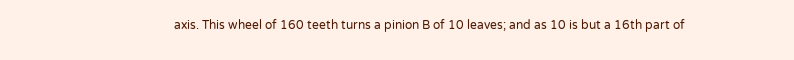axis. This wheel of 160 teeth turns a pinion B of 10 leaves; and as 10 is but a 16th part of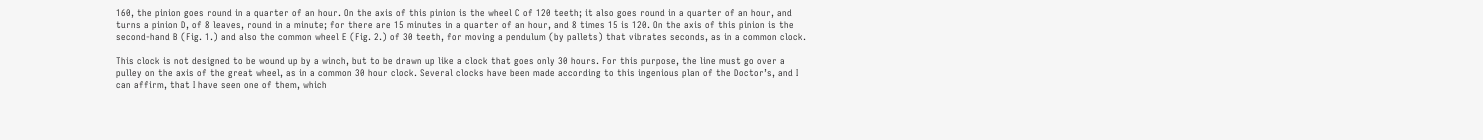160, the pinion goes round in a quarter of an hour. On the axis of this pinion is the wheel C of 120 teeth; it also goes round in a quarter of an hour, and turns a pinion D, of 8 leaves, round in a minute; for there are 15 minutes in a quarter of an hour, and 8 times 15 is 120. On the axis of this pinion is the second-hand B (Fig. 1.) and also the common wheel E (Fig. 2.) of 30 teeth, for moving a pendulum (by pallets) that vibrates seconds, as in a common clock.

This clock is not designed to be wound up by a winch, but to be drawn up like a clock that goes only 30 hours. For this purpose, the line must go over a pulley on the axis of the great wheel, as in a common 30 hour clock. Several clocks have been made according to this ingenious plan of the Doctor’s, and I can affirm, that I have seen one of them, which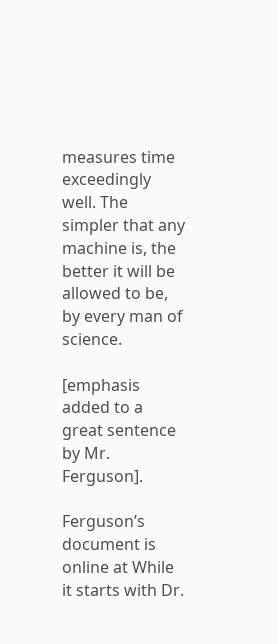measures time exceedingly well. The simpler that any machine is, the better it will be allowed to be, by every man of science.

[emphasis added to a great sentence by Mr. Ferguson].

Ferguson’s document is online at While it starts with Dr.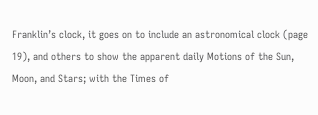Franklin’s clock, it goes on to include an astronomical clock (page 19), and others to show the apparent daily Motions of the Sun, Moon, and Stars; with the Times of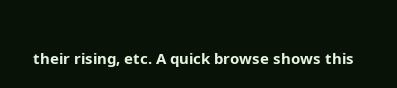their rising, etc. A quick browse shows this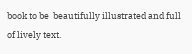book to be  beautifully illustrated and full of lively text.